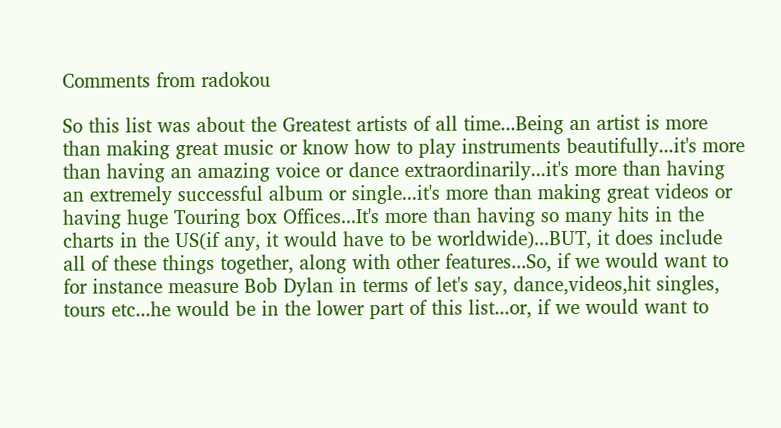Comments from radokou

So this list was about the Greatest artists of all time...Being an artist is more than making great music or know how to play instruments beautifully...it's more than having an amazing voice or dance extraordinarily...it's more than having an extremely successful album or single...it's more than making great videos or having huge Touring box Offices...It's more than having so many hits in the charts in the US(if any, it would have to be worldwide)...BUT, it does include all of these things together, along with other features...So, if we would want to for instance measure Bob Dylan in terms of let's say, dance,videos,hit singles, tours etc...he would be in the lower part of this list...or, if we would want to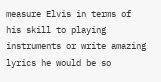measure Elvis in terms of his skill to playing instruments or write amazing lyrics he would be so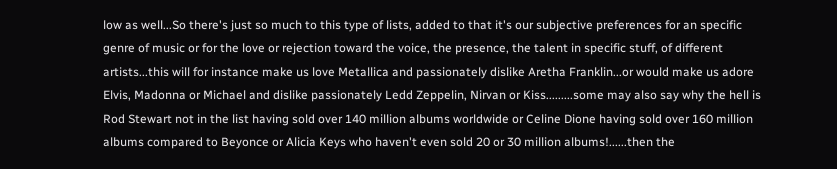low as well...So there's just so much to this type of lists, added to that it's our subjective preferences for an specific genre of music or for the love or rejection toward the voice, the presence, the talent in specific stuff, of different artists...this will for instance make us love Metallica and passionately dislike Aretha Franklin...or would make us adore Elvis, Madonna or Michael and dislike passionately Ledd Zeppelin, Nirvan or Kiss.........some may also say why the hell is Rod Stewart not in the list having sold over 140 million albums worldwide or Celine Dione having sold over 160 million albums compared to Beyonce or Alicia Keys who haven't even sold 20 or 30 million albums!......then the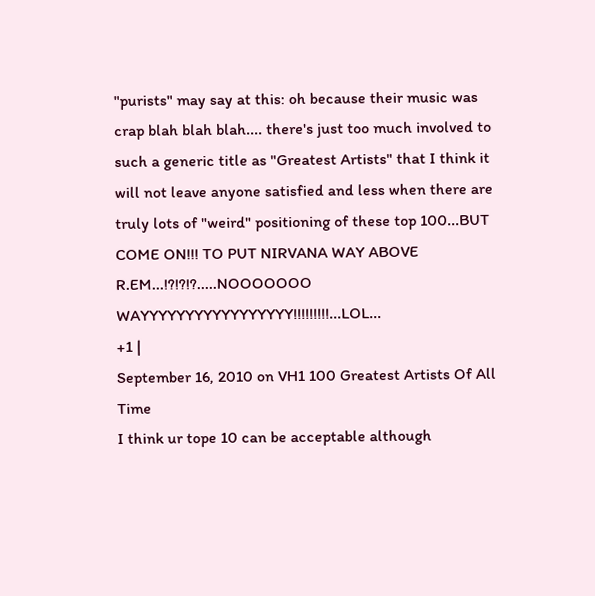"purists" may say at this: oh because their music was crap blah blah blah.... there's just too much involved to such a generic title as "Greatest Artists" that I think it will not leave anyone satisfied and less when there are truly lots of "weird" positioning of these top 100...BUT COME ON!!! TO PUT NIRVANA WAY ABOVE R.EM...!?!?!?.....NOOOOOOO WAYYYYYYYYYYYYYYYYY!!!!!!!!!...LOL...
+1 |
September 16, 2010 on VH1 100 Greatest Artists Of All Time
I think ur tope 10 can be acceptable although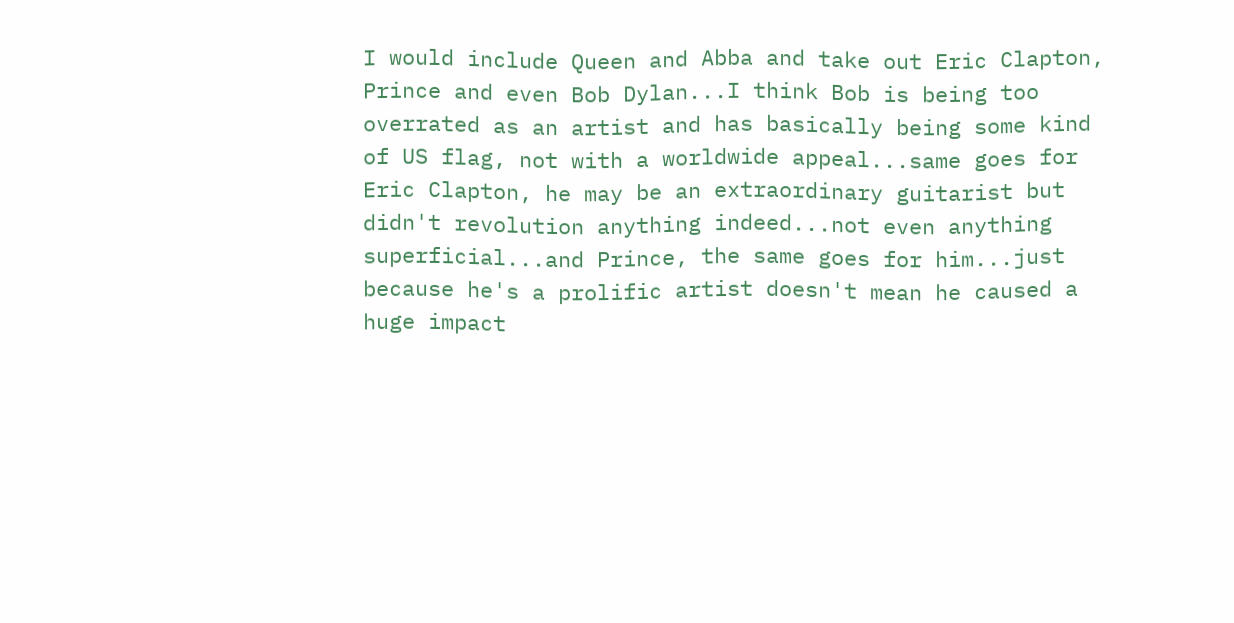I would include Queen and Abba and take out Eric Clapton, Prince and even Bob Dylan...I think Bob is being too overrated as an artist and has basically being some kind of US flag, not with a worldwide appeal...same goes for Eric Clapton, he may be an extraordinary guitarist but didn't revolution anything indeed...not even anything superficial...and Prince, the same goes for him...just because he's a prolific artist doesn't mean he caused a huge impact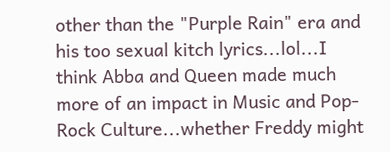other than the "Purple Rain" era and his too sexual kitch lyrics...lol...I think Abba and Queen made much more of an impact in Music and Pop-Rock Culture...whether Freddy might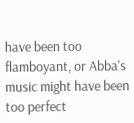have been too flamboyant, or Abba's music might have been too perfect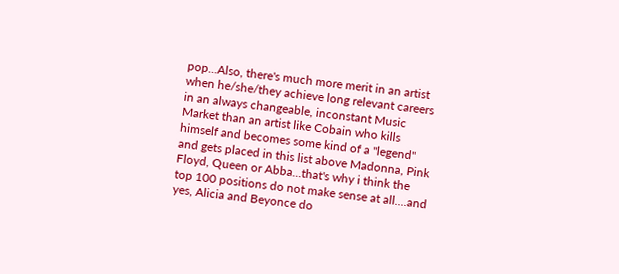pop...Also, there's much more merit in an artist when he/she/they achieve long relevant careers in an always changeable, inconstant Music Market than an artist like Cobain who kills himself and becomes some kind of a "legend" and gets placed in this list above Madonna, Pink Floyd, Queen or Abba...that's why i think the top 100 positions do not make sense at all....and yes, Alicia and Beyonce do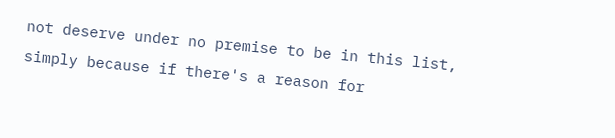not deserve under no premise to be in this list, simply because if there's a reason for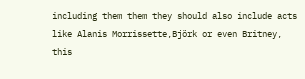including them them they should also include acts like Alanis Morrissette,Björk or even Britney, this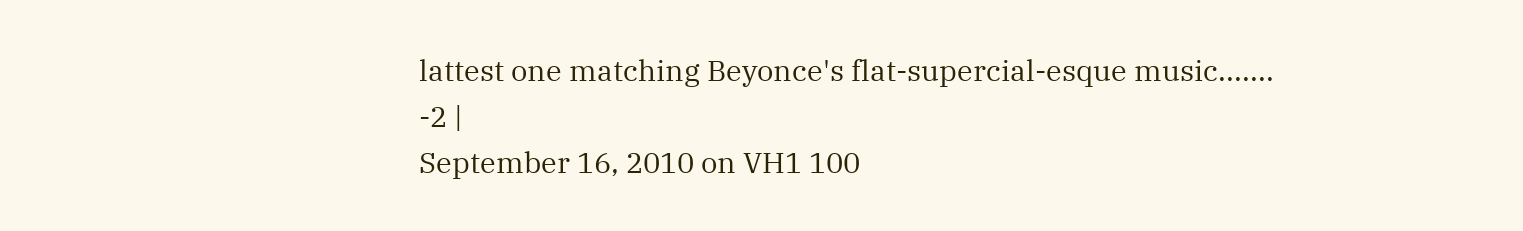lattest one matching Beyonce's flat-supercial-esque music.......
-2 |
September 16, 2010 on VH1 100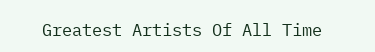Greatest Artists Of All Time